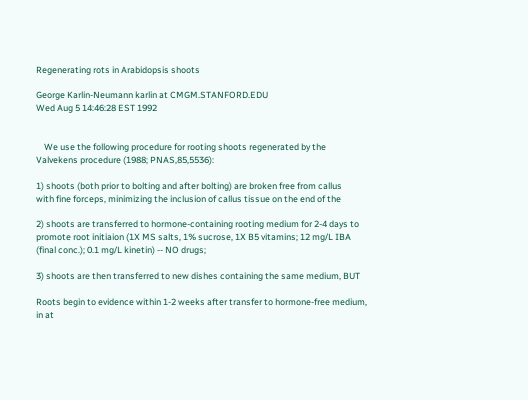Regenerating rots in Arabidopsis shoots

George Karlin-Neumann karlin at CMGM.STANFORD.EDU
Wed Aug 5 14:46:28 EST 1992


    We use the following procedure for rooting shoots regenerated by the
Valvekens procedure (1988; PNAS,85,5536):

1) shoots (both prior to bolting and after bolting) are broken free from callus
with fine forceps, minimizing the inclusion of callus tissue on the end of the

2) shoots are transferred to hormone-containing rooting medium for 2-4 days to
promote root initiaion (1X MS salts, 1% sucrose, 1X B5 vitamins; 12 mg/L IBA
(final conc.); 0.1 mg/L kinetin) -- NO drugs;

3) shoots are then transferred to new dishes containing the same medium, BUT

Roots begin to evidence within 1-2 weeks after transfer to hormone-free medium,
in at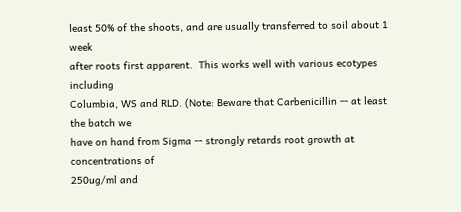least 50% of the shoots, and are usually transferred to soil about 1 week
after roots first apparent.  This works well with various ecotypes including
Columbia, WS and RLD. (Note: Beware that Carbenicillin -- at least the batch we
have on hand from Sigma -- strongly retards root growth at concentrations of
250ug/ml and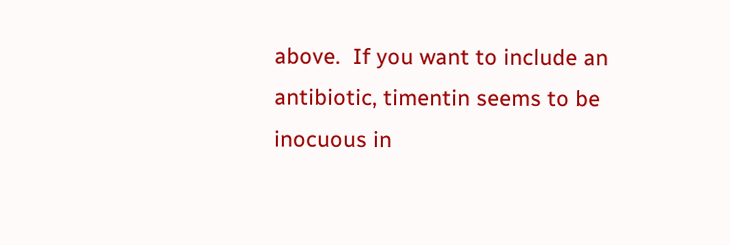above.  If you want to include an antibiotic, timentin seems to be
inocuous in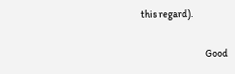this regard).

                                Good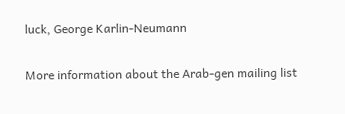luck, George Karlin-Neumann

More information about the Arab-gen mailing list